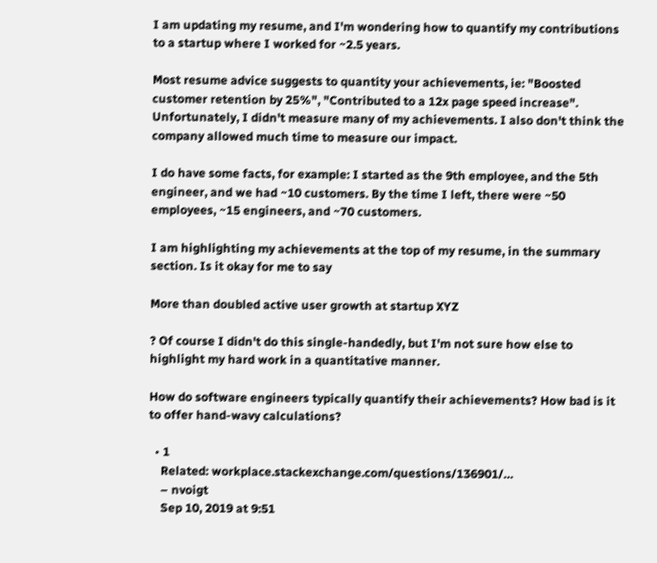I am updating my resume, and I'm wondering how to quantify my contributions to a startup where I worked for ~2.5 years.

Most resume advice suggests to quantity your achievements, ie: "Boosted customer retention by 25%", "Contributed to a 12x page speed increase". Unfortunately, I didn't measure many of my achievements. I also don't think the company allowed much time to measure our impact.

I do have some facts, for example: I started as the 9th employee, and the 5th engineer, and we had ~10 customers. By the time I left, there were ~50 employees, ~15 engineers, and ~70 customers.

I am highlighting my achievements at the top of my resume, in the summary section. Is it okay for me to say

More than doubled active user growth at startup XYZ

? Of course I didn't do this single-handedly, but I'm not sure how else to highlight my hard work in a quantitative manner.

How do software engineers typically quantify their achievements? How bad is it to offer hand-wavy calculations?

  • 1
    Related: workplace.stackexchange.com/questions/136901/…
    – nvoigt
    Sep 10, 2019 at 9:51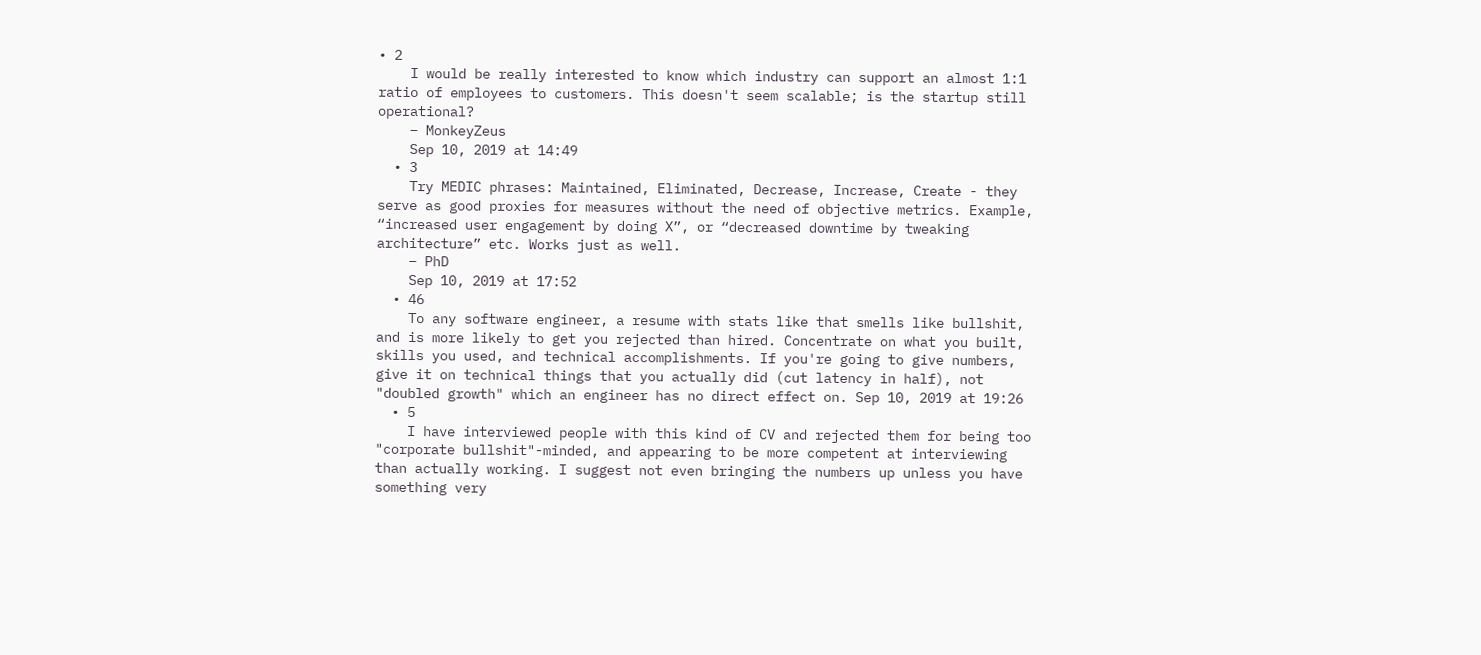• 2
    I would be really interested to know which industry can support an almost 1:1 ratio of employees to customers. This doesn't seem scalable; is the startup still operational?
    – MonkeyZeus
    Sep 10, 2019 at 14:49
  • 3
    Try MEDIC phrases: Maintained, Eliminated, Decrease, Increase, Create - they serve as good proxies for measures without the need of objective metrics. Example, “increased user engagement by doing X”, or “decreased downtime by tweaking architecture” etc. Works just as well.
    – PhD
    Sep 10, 2019 at 17:52
  • 46
    To any software engineer, a resume with stats like that smells like bullshit, and is more likely to get you rejected than hired. Concentrate on what you built, skills you used, and technical accomplishments. If you're going to give numbers, give it on technical things that you actually did (cut latency in half), not "doubled growth" which an engineer has no direct effect on. Sep 10, 2019 at 19:26
  • 5
    I have interviewed people with this kind of CV and rejected them for being too "corporate bullshit"-minded, and appearing to be more competent at interviewing than actually working. I suggest not even bringing the numbers up unless you have something very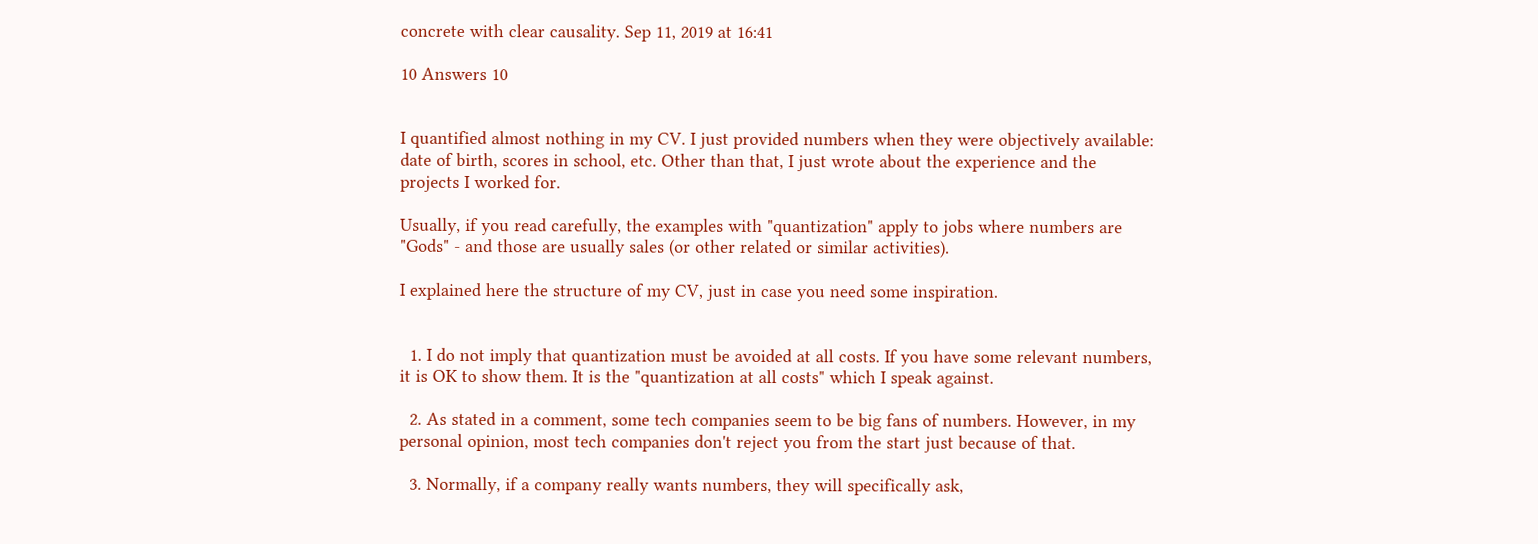concrete with clear causality. Sep 11, 2019 at 16:41

10 Answers 10


I quantified almost nothing in my CV. I just provided numbers when they were objectively available: date of birth, scores in school, etc. Other than that, I just wrote about the experience and the projects I worked for.

Usually, if you read carefully, the examples with "quantization" apply to jobs where numbers are "Gods" - and those are usually sales (or other related or similar activities).

I explained here the structure of my CV, just in case you need some inspiration.


  1. I do not imply that quantization must be avoided at all costs. If you have some relevant numbers, it is OK to show them. It is the "quantization at all costs" which I speak against.

  2. As stated in a comment, some tech companies seem to be big fans of numbers. However, in my personal opinion, most tech companies don't reject you from the start just because of that.

  3. Normally, if a company really wants numbers, they will specifically ask,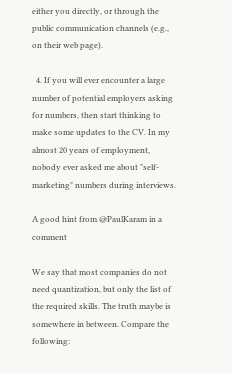either you directly, or through the public communication channels (e.g., on their web page).

  4. If you will ever encounter a large number of potential employers asking for numbers, then start thinking to make some updates to the CV. In my almost 20 years of employment, nobody ever asked me about "self-marketing" numbers during interviews.

A good hint from @PaulKaram in a comment

We say that most companies do not need quantization, but only the list of the required skills. The truth maybe is somewhere in between. Compare the following: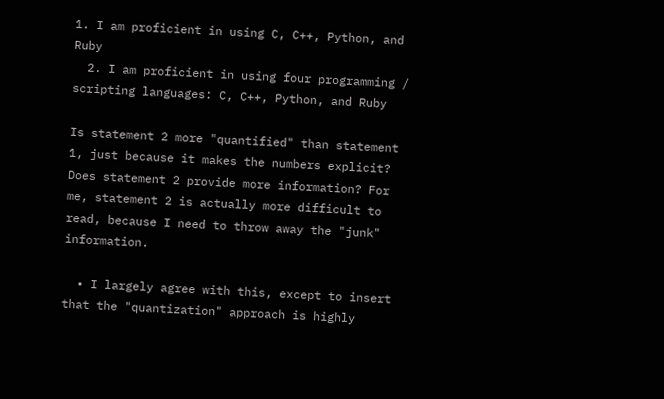1. I am proficient in using C, C++, Python, and Ruby
  2. I am proficient in using four programming / scripting languages: C, C++, Python, and Ruby

Is statement 2 more "quantified" than statement 1, just because it makes the numbers explicit? Does statement 2 provide more information? For me, statement 2 is actually more difficult to read, because I need to throw away the "junk" information.

  • I largely agree with this, except to insert that the "quantization" approach is highly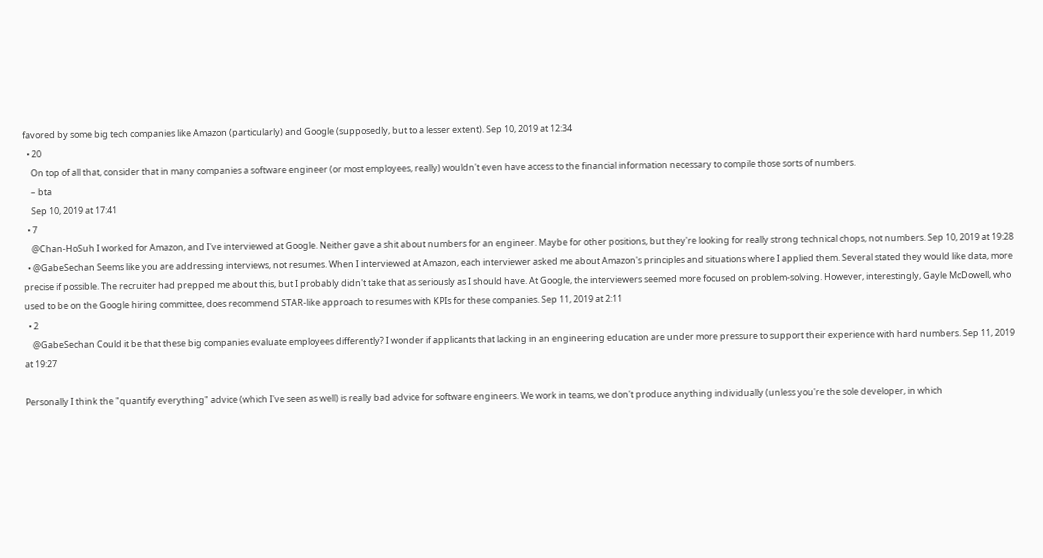favored by some big tech companies like Amazon (particularly) and Google (supposedly, but to a lesser extent). Sep 10, 2019 at 12:34
  • 20
    On top of all that, consider that in many companies a software engineer (or most employees, really) wouldn't even have access to the financial information necessary to compile those sorts of numbers.
    – bta
    Sep 10, 2019 at 17:41
  • 7
    @Chan-HoSuh I worked for Amazon, and I've interviewed at Google. Neither gave a shit about numbers for an engineer. Maybe for other positions, but they're looking for really strong technical chops, not numbers. Sep 10, 2019 at 19:28
  • @GabeSechan Seems like you are addressing interviews, not resumes. When I interviewed at Amazon, each interviewer asked me about Amazon's principles and situations where I applied them. Several stated they would like data, more precise if possible. The recruiter had prepped me about this, but I probably didn't take that as seriously as I should have. At Google, the interviewers seemed more focused on problem-solving. However, interestingly, Gayle McDowell, who used to be on the Google hiring committee, does recommend STAR-like approach to resumes with KPIs for these companies. Sep 11, 2019 at 2:11
  • 2
    @GabeSechan Could it be that these big companies evaluate employees differently? I wonder if applicants that lacking in an engineering education are under more pressure to support their experience with hard numbers. Sep 11, 2019 at 19:27

Personally I think the "quantify everything" advice (which I've seen as well) is really bad advice for software engineers. We work in teams, we don't produce anything individually (unless you're the sole developer, in which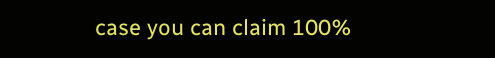case you can claim 100%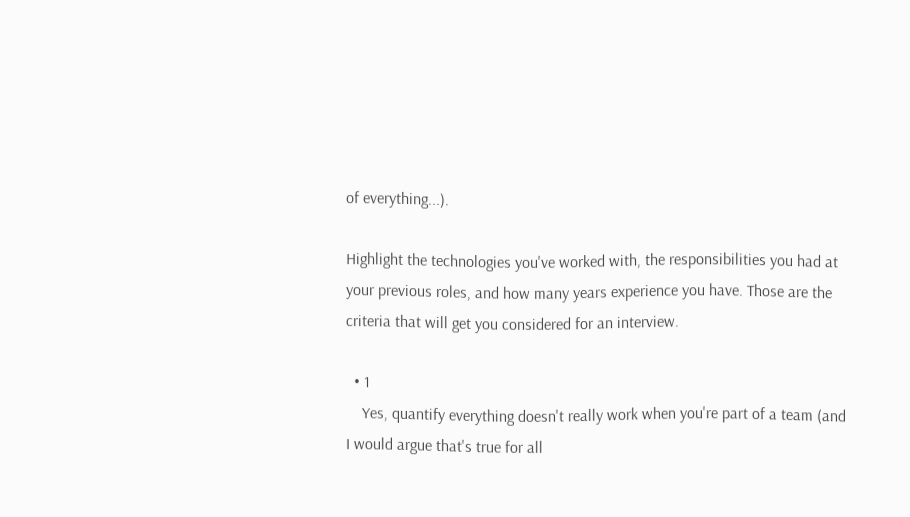of everything...).

Highlight the technologies you've worked with, the responsibilities you had at your previous roles, and how many years experience you have. Those are the criteria that will get you considered for an interview.

  • 1
    Yes, quantify everything doesn't really work when you're part of a team (and I would argue that's true for all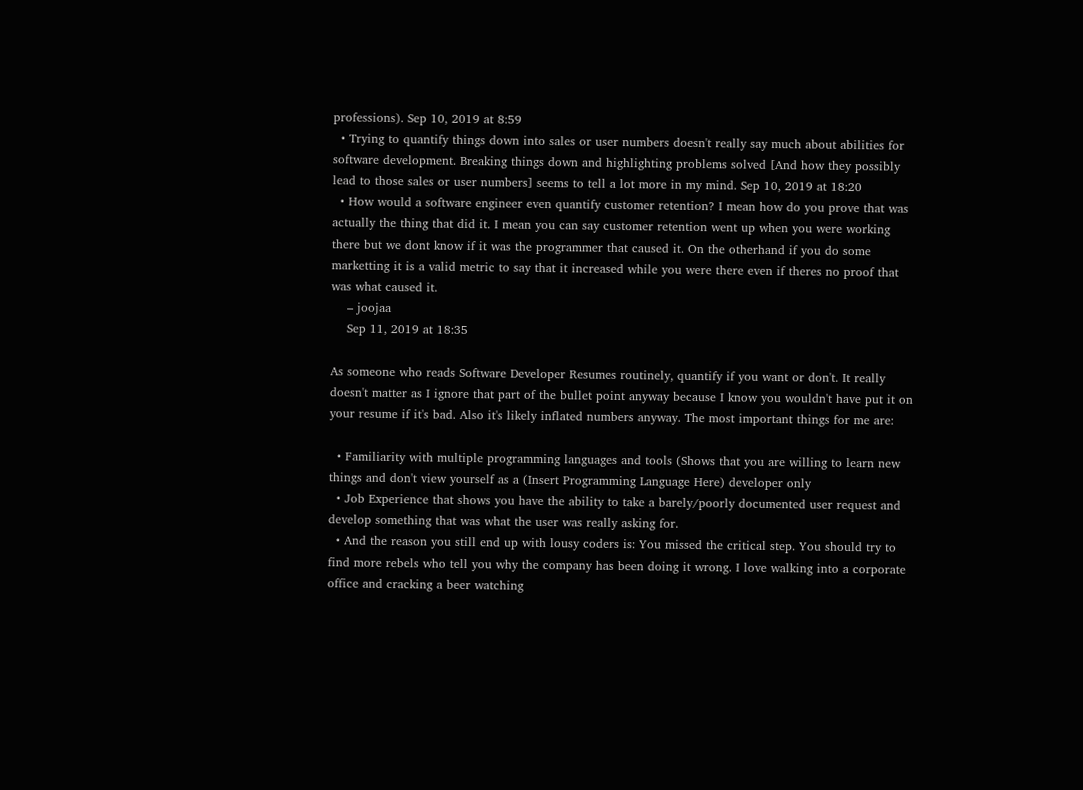professions). Sep 10, 2019 at 8:59
  • Trying to quantify things down into sales or user numbers doesn't really say much about abilities for software development. Breaking things down and highlighting problems solved [And how they possibly lead to those sales or user numbers] seems to tell a lot more in my mind. Sep 10, 2019 at 18:20
  • How would a software engineer even quantify customer retention? I mean how do you prove that was actually the thing that did it. I mean you can say customer retention went up when you were working there but we dont know if it was the programmer that caused it. On the otherhand if you do some marketting it is a valid metric to say that it increased while you were there even if theres no proof that was what caused it.
    – joojaa
    Sep 11, 2019 at 18:35

As someone who reads Software Developer Resumes routinely, quantify if you want or don't. It really doesn't matter as I ignore that part of the bullet point anyway because I know you wouldn't have put it on your resume if it's bad. Also it's likely inflated numbers anyway. The most important things for me are:

  • Familiarity with multiple programming languages and tools (Shows that you are willing to learn new things and don't view yourself as a (Insert Programming Language Here) developer only
  • Job Experience that shows you have the ability to take a barely/poorly documented user request and develop something that was what the user was really asking for.
  • And the reason you still end up with lousy coders is: You missed the critical step. You should try to find more rebels who tell you why the company has been doing it wrong. I love walking into a corporate office and cracking a beer watching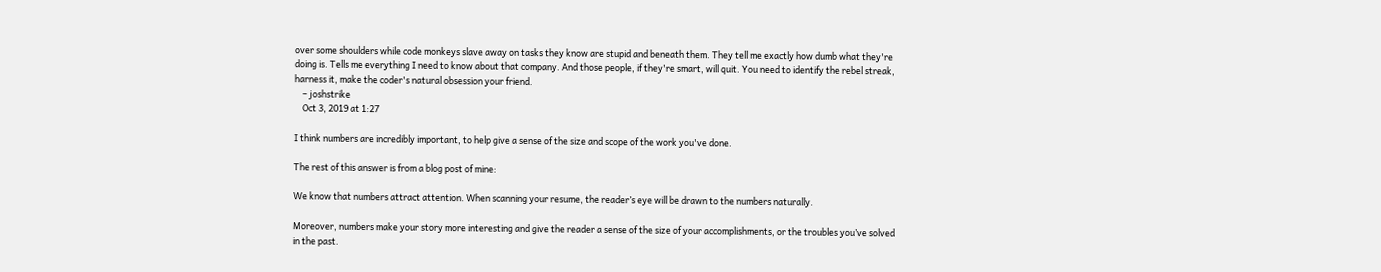over some shoulders while code monkeys slave away on tasks they know are stupid and beneath them. They tell me exactly how dumb what they're doing is. Tells me everything I need to know about that company. And those people, if they're smart, will quit. You need to identify the rebel streak, harness it, make the coder's natural obsession your friend.
    – joshstrike
    Oct 3, 2019 at 1:27

I think numbers are incredibly important, to help give a sense of the size and scope of the work you've done.

The rest of this answer is from a blog post of mine:

We know that numbers attract attention. When scanning your resume, the reader’s eye will be drawn to the numbers naturally.

Moreover, numbers make your story more interesting and give the reader a sense of the size of your accomplishments, or the troubles you’ve solved in the past.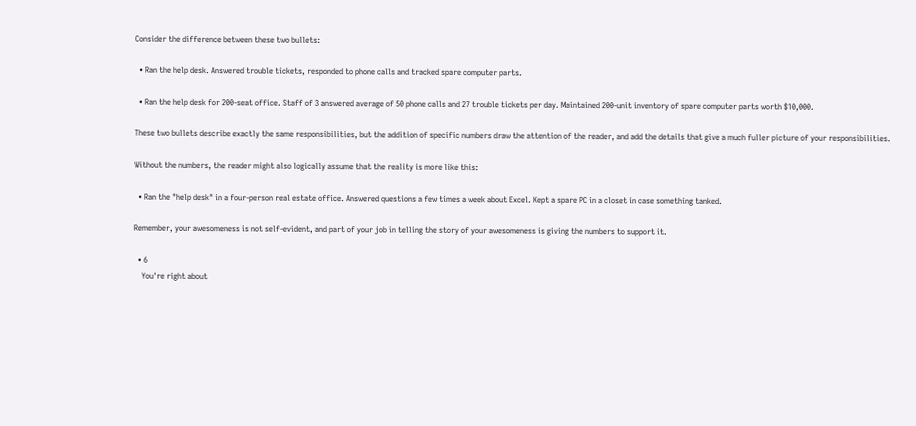Consider the difference between these two bullets:

  • Ran the help desk. Answered trouble tickets, responded to phone calls and tracked spare computer parts.

  • Ran the help desk for 200-seat office. Staff of 3 answered average of 50 phone calls and 27 trouble tickets per day. Maintained 200-unit inventory of spare computer parts worth $10,000.

These two bullets describe exactly the same responsibilities, but the addition of specific numbers draw the attention of the reader, and add the details that give a much fuller picture of your responsibilities.

Without the numbers, the reader might also logically assume that the reality is more like this:

  • Ran the "help desk" in a four-person real estate office. Answered questions a few times a week about Excel. Kept a spare PC in a closet in case something tanked.

Remember, your awesomeness is not self-evident, and part of your job in telling the story of your awesomeness is giving the numbers to support it.

  • 6
    You're right about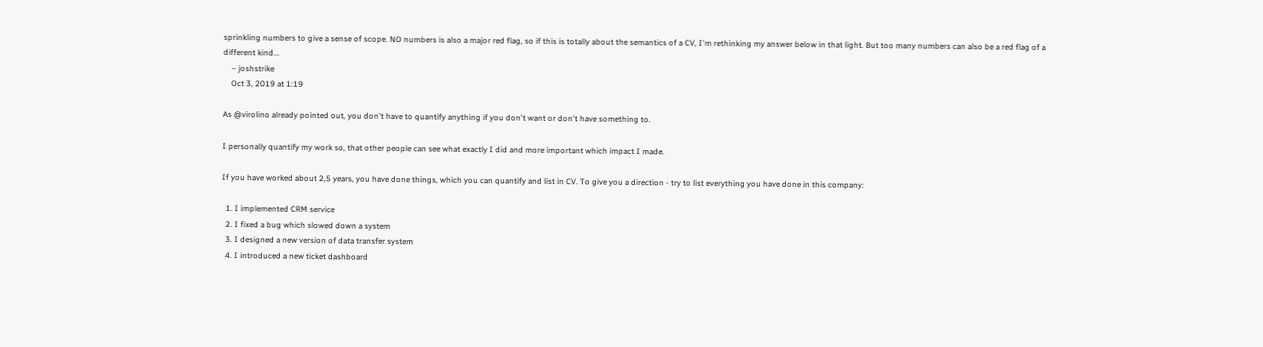sprinkling numbers to give a sense of scope. NO numbers is also a major red flag, so if this is totally about the semantics of a CV, I'm rethinking my answer below in that light. But too many numbers can also be a red flag of a different kind...
    – joshstrike
    Oct 3, 2019 at 1:19

As @virolino already pointed out, you don't have to quantify anything if you don't want or don't have something to.

I personally quantify my work so, that other people can see what exactly I did and more important which impact I made.

If you have worked about 2,5 years, you have done things, which you can quantify and list in CV. To give you a direction - try to list everything you have done in this company:

  1. I implemented CRM service
  2. I fixed a bug which slowed down a system
  3. I designed a new version of data transfer system
  4. I introduced a new ticket dashboard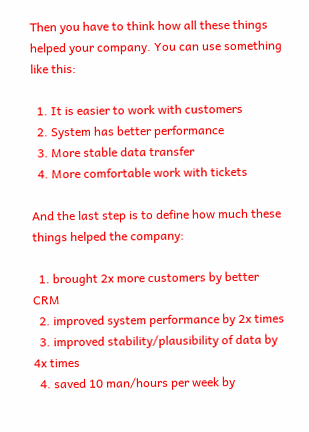Then you have to think how all these things helped your company. You can use something like this:

  1. It is easier to work with customers
  2. System has better performance
  3. More stable data transfer
  4. More comfortable work with tickets

And the last step is to define how much these things helped the company:

  1. brought 2x more customers by better CRM
  2. improved system performance by 2x times
  3. improved stability/plausibility of data by 4x times
  4. saved 10 man/hours per week by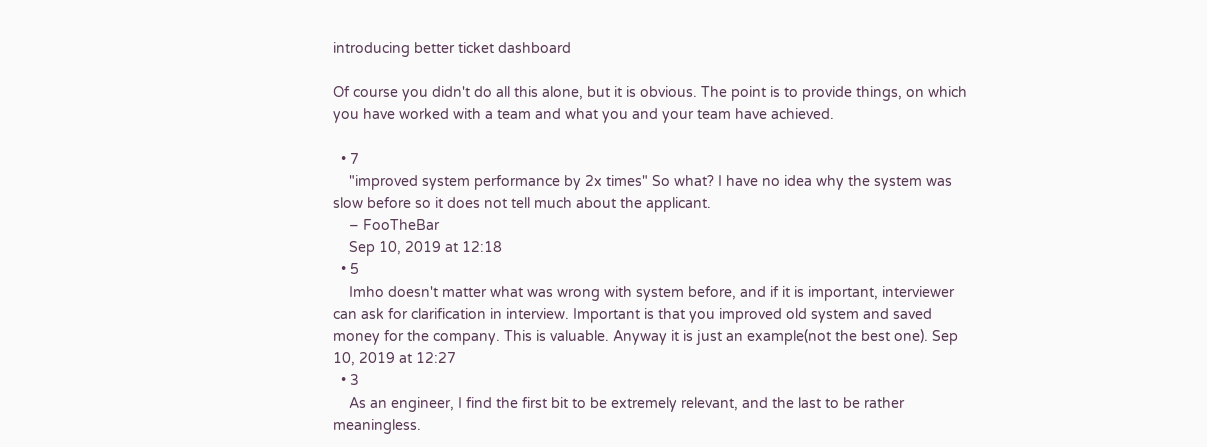introducing better ticket dashboard

Of course you didn't do all this alone, but it is obvious. The point is to provide things, on which you have worked with a team and what you and your team have achieved.

  • 7
    "improved system performance by 2x times" So what? I have no idea why the system was slow before so it does not tell much about the applicant.
    – FooTheBar
    Sep 10, 2019 at 12:18
  • 5
    Imho doesn't matter what was wrong with system before, and if it is important, interviewer can ask for clarification in interview. Important is that you improved old system and saved money for the company. This is valuable. Anyway it is just an example(not the best one). Sep 10, 2019 at 12:27
  • 3
    As an engineer, I find the first bit to be extremely relevant, and the last to be rather meaningless.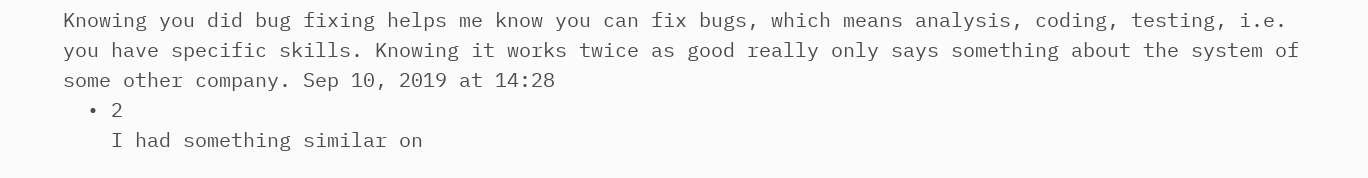Knowing you did bug fixing helps me know you can fix bugs, which means analysis, coding, testing, i.e. you have specific skills. Knowing it works twice as good really only says something about the system of some other company. Sep 10, 2019 at 14:28
  • 2
    I had something similar on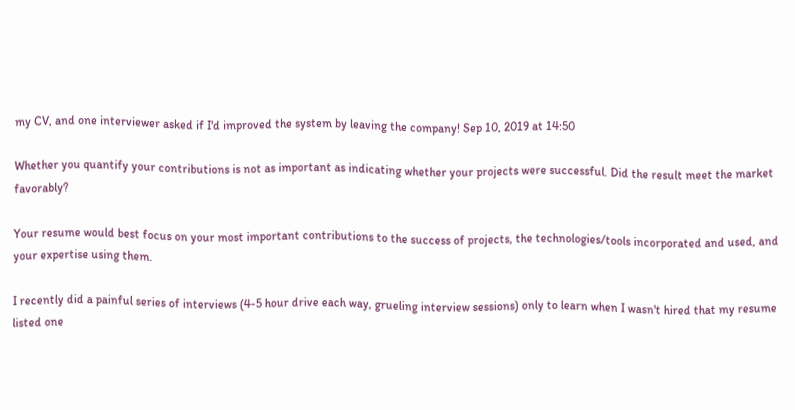my CV, and one interviewer asked if I'd improved the system by leaving the company! Sep 10, 2019 at 14:50

Whether you quantify your contributions is not as important as indicating whether your projects were successful. Did the result meet the market favorably?

Your resume would best focus on your most important contributions to the success of projects, the technologies/tools incorporated and used, and your expertise using them.

I recently did a painful series of interviews (4-5 hour drive each way, grueling interview sessions) only to learn when I wasn't hired that my resume listed one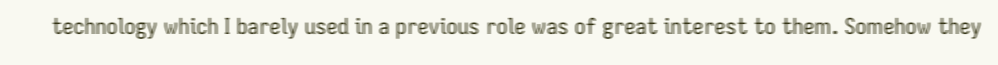technology which I barely used in a previous role was of great interest to them. Somehow they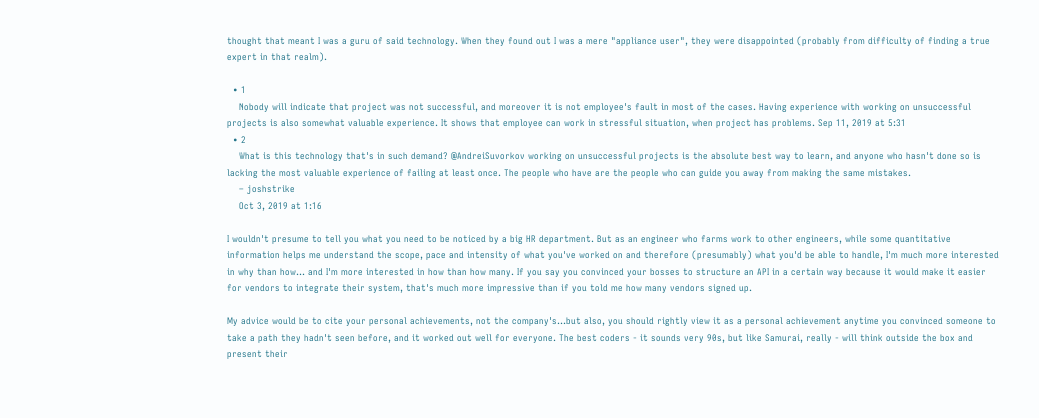thought that meant I was a guru of said technology. When they found out I was a mere "appliance user", they were disappointed (probably from difficulty of finding a true expert in that realm).

  • 1
    Nobody will indicate that project was not successful, and moreover it is not employee's fault in most of the cases. Having experience with working on unsuccessful projects is also somewhat valuable experience. It shows that employee can work in stressful situation, when project has problems. Sep 11, 2019 at 5:31
  • 2
    What is this technology that's in such demand? @AndreiSuvorkov working on unsuccessful projects is the absolute best way to learn, and anyone who hasn't done so is lacking the most valuable experience of failing at least once. The people who have are the people who can guide you away from making the same mistakes.
    – joshstrike
    Oct 3, 2019 at 1:16

I wouldn't presume to tell you what you need to be noticed by a big HR department. But as an engineer who farms work to other engineers, while some quantitative information helps me understand the scope, pace and intensity of what you've worked on and therefore (presumably) what you'd be able to handle, I'm much more interested in why than how... and I'm more interested in how than how many. If you say you convinced your bosses to structure an API in a certain way because it would make it easier for vendors to integrate their system, that's much more impressive than if you told me how many vendors signed up.

My advice would be to cite your personal achievements, not the company's...but also, you should rightly view it as a personal achievement anytime you convinced someone to take a path they hadn't seen before, and it worked out well for everyone. The best coders - it sounds very 90s, but like Samurai, really - will think outside the box and present their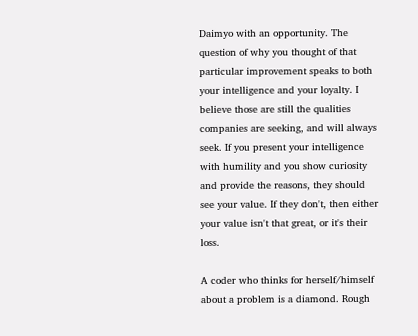Daimyo with an opportunity. The question of why you thought of that particular improvement speaks to both your intelligence and your loyalty. I believe those are still the qualities companies are seeking, and will always seek. If you present your intelligence with humility and you show curiosity and provide the reasons, they should see your value. If they don't, then either your value isn't that great, or it's their loss.

A coder who thinks for herself/himself about a problem is a diamond. Rough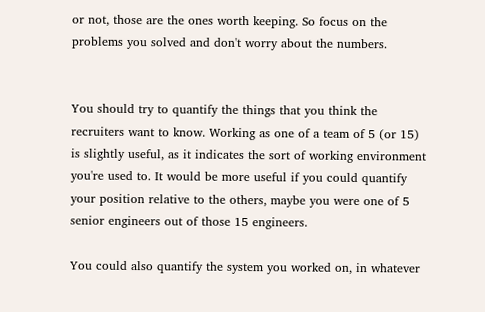or not, those are the ones worth keeping. So focus on the problems you solved and don't worry about the numbers.


You should try to quantify the things that you think the recruiters want to know. Working as one of a team of 5 (or 15) is slightly useful, as it indicates the sort of working environment you're used to. It would be more useful if you could quantify your position relative to the others, maybe you were one of 5 senior engineers out of those 15 engineers.

You could also quantify the system you worked on, in whatever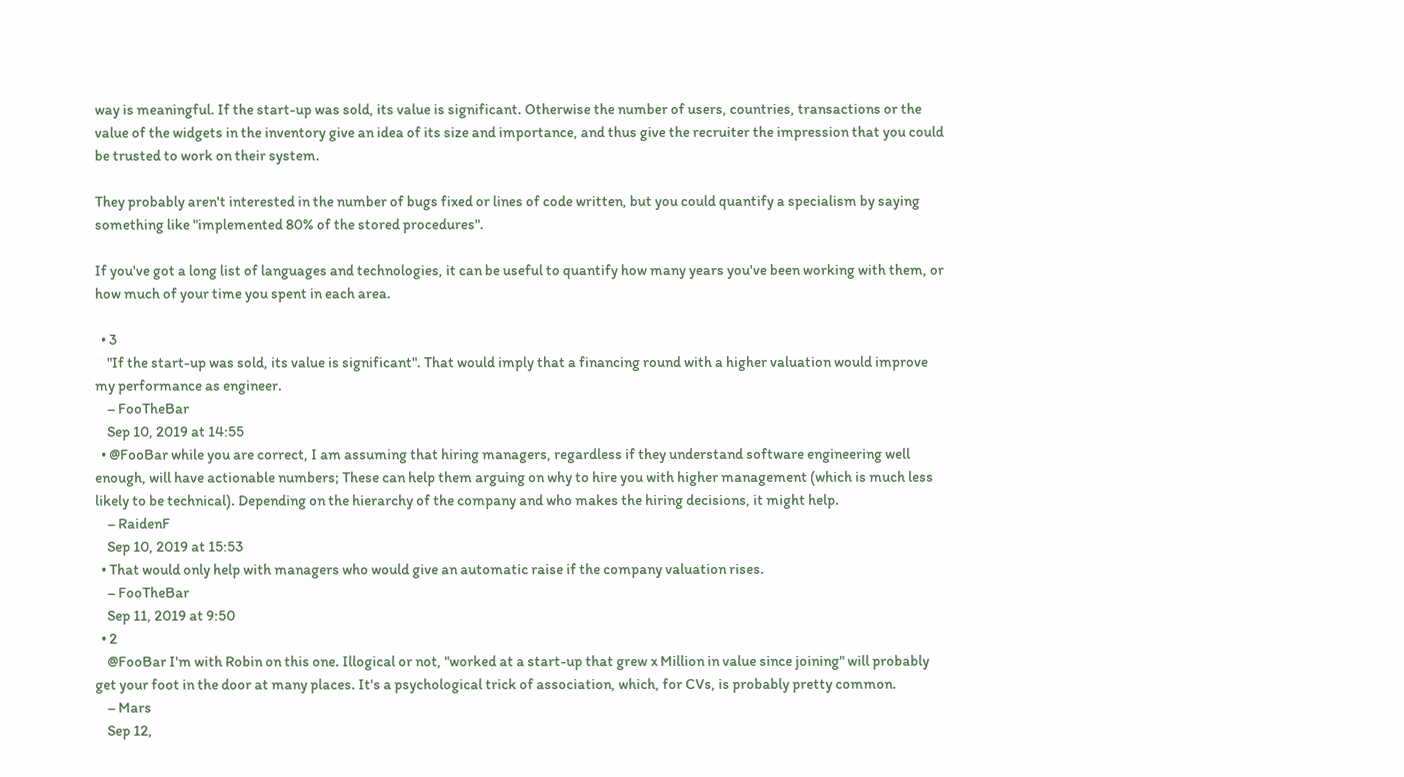way is meaningful. If the start-up was sold, its value is significant. Otherwise the number of users, countries, transactions or the value of the widgets in the inventory give an idea of its size and importance, and thus give the recruiter the impression that you could be trusted to work on their system.

They probably aren't interested in the number of bugs fixed or lines of code written, but you could quantify a specialism by saying something like "implemented 80% of the stored procedures".

If you've got a long list of languages and technologies, it can be useful to quantify how many years you've been working with them, or how much of your time you spent in each area.

  • 3
    "If the start-up was sold, its value is significant". That would imply that a financing round with a higher valuation would improve my performance as engineer.
    – FooTheBar
    Sep 10, 2019 at 14:55
  • @FooBar while you are correct, I am assuming that hiring managers, regardless if they understand software engineering well enough, will have actionable numbers; These can help them arguing on why to hire you with higher management (which is much less likely to be technical). Depending on the hierarchy of the company and who makes the hiring decisions, it might help.
    – RaidenF
    Sep 10, 2019 at 15:53
  • That would only help with managers who would give an automatic raise if the company valuation rises.
    – FooTheBar
    Sep 11, 2019 at 9:50
  • 2
    @FooBar I'm with Robin on this one. Illogical or not, "worked at a start-up that grew x Million in value since joining" will probably get your foot in the door at many places. It's a psychological trick of association, which, for CVs, is probably pretty common.
    – Mars
    Sep 12,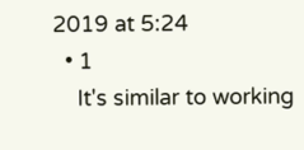2019 at 5:24
  • 1
    It's similar to working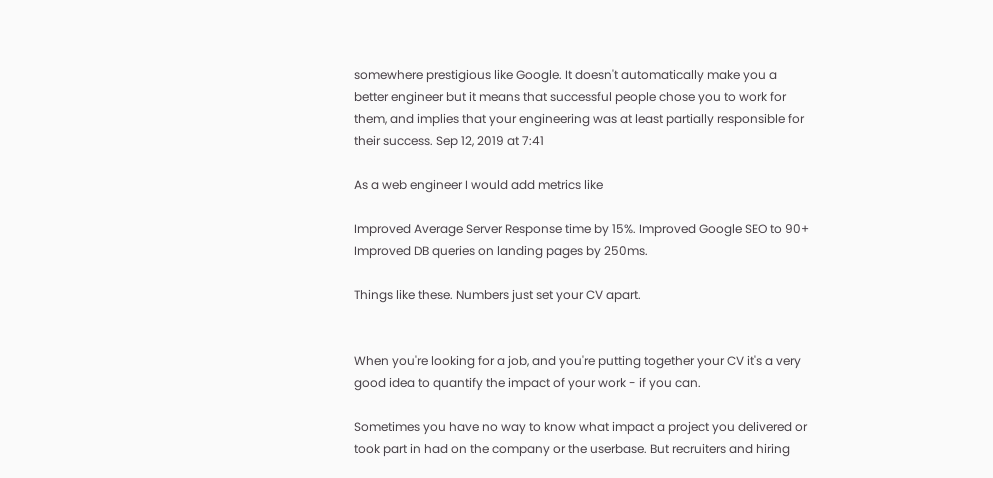somewhere prestigious like Google. It doesn't automatically make you a better engineer but it means that successful people chose you to work for them, and implies that your engineering was at least partially responsible for their success. Sep 12, 2019 at 7:41

As a web engineer I would add metrics like

Improved Average Server Response time by 15%. Improved Google SEO to 90+ Improved DB queries on landing pages by 250ms.

Things like these. Numbers just set your CV apart.


When you're looking for a job, and you're putting together your CV it's a very good idea to quantify the impact of your work - if you can.

Sometimes you have no way to know what impact a project you delivered or took part in had on the company or the userbase. But recruiters and hiring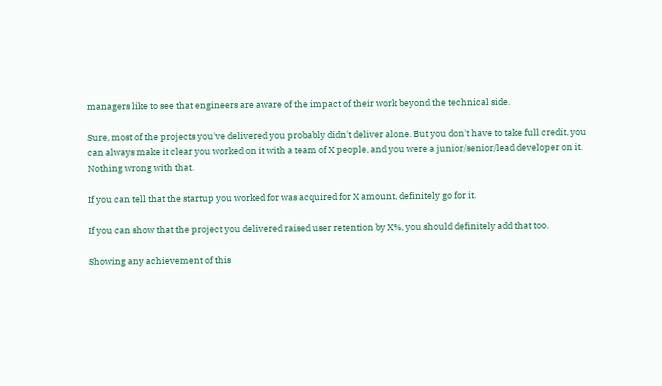managers like to see that engineers are aware of the impact of their work beyond the technical side.

Sure, most of the projects you've delivered you probably didn't deliver alone. But you don't have to take full credit, you can always make it clear you worked on it with a team of X people, and you were a junior/senior/lead developer on it. Nothing wrong with that.

If you can tell that the startup you worked for was acquired for X amount, definitely go for it.

If you can show that the project you delivered raised user retention by X%, you should definitely add that too.

Showing any achievement of this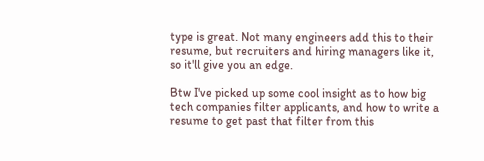type is great. Not many engineers add this to their resume, but recruiters and hiring managers like it, so it'll give you an edge.

Btw I've picked up some cool insight as to how big tech companies filter applicants, and how to write a resume to get past that filter from this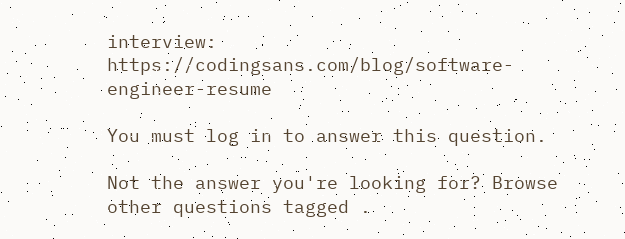interview: https://codingsans.com/blog/software-engineer-resume

You must log in to answer this question.

Not the answer you're looking for? Browse other questions tagged .